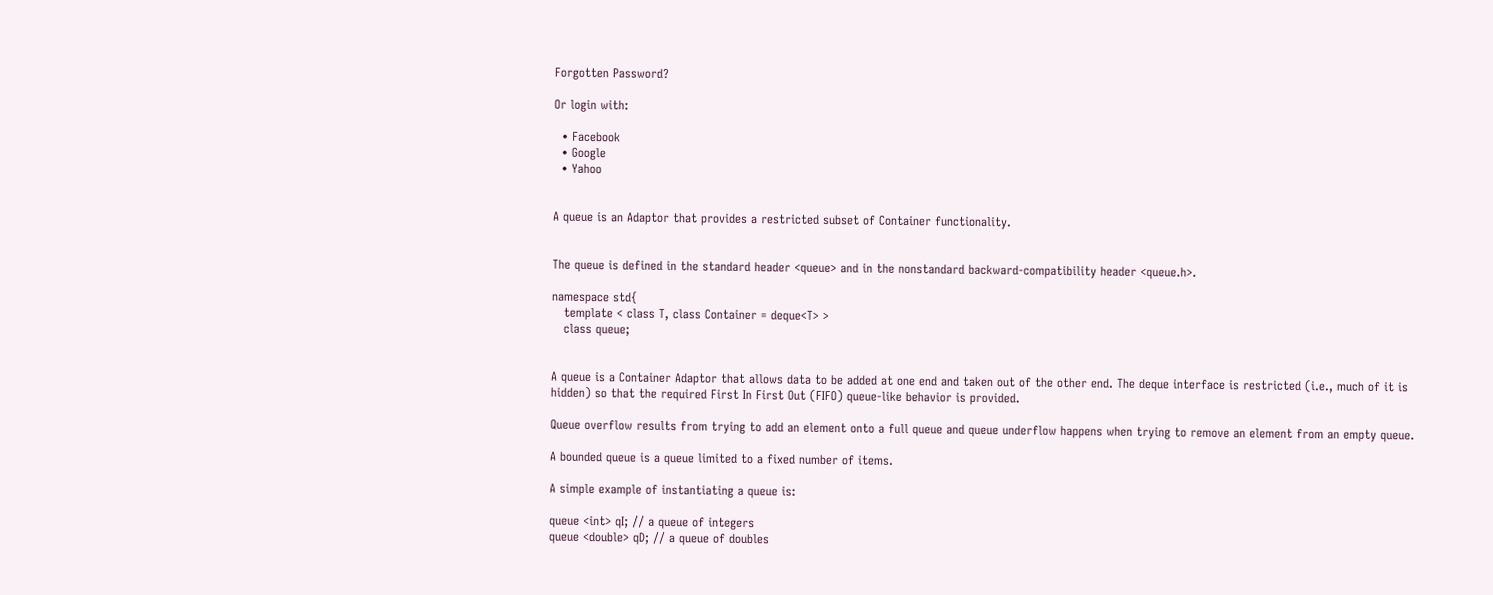Forgotten Password?

Or login with:

  • Facebook
  • Google
  • Yahoo


A queue is an Adaptor that provides a restricted subset of Container functionality.


The queue is defined in the standard header <queue> and in the nonstandard backward-compatibility header <queue.h>.

namespace std{
   template < class T, class Container = deque<T> >
   class queue;


A queue is a Container Adaptor that allows data to be added at one end and taken out of the other end. The deque interface is restricted (i.e., much of it is hidden) so that the required First In First Out (FIFO) queue-like behavior is provided.

Queue overflow results from trying to add an element onto a full queue and queue underflow happens when trying to remove an element from an empty queue.

A bounded queue is a queue limited to a fixed number of items.

A simple example of instantiating a queue is:

queue <int> qI; // a queue of integers
queue <double> qD; // a queue of doubles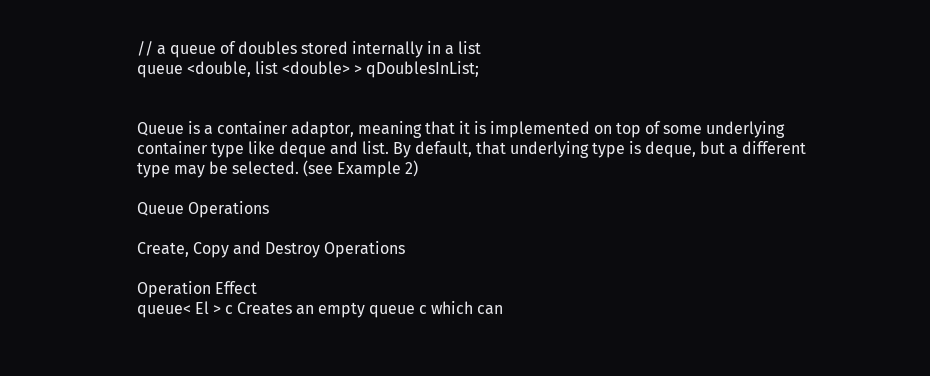// a queue of doubles stored internally in a list
queue <double, list <double> > qDoublesInList;


Queue is a container adaptor, meaning that it is implemented on top of some underlying container type like deque and list. By default, that underlying type is deque, but a different type may be selected. (see Example 2)

Queue Operations

Create, Copy and Destroy Operations

Operation Effect
queue< El > c Creates an empty queue c which can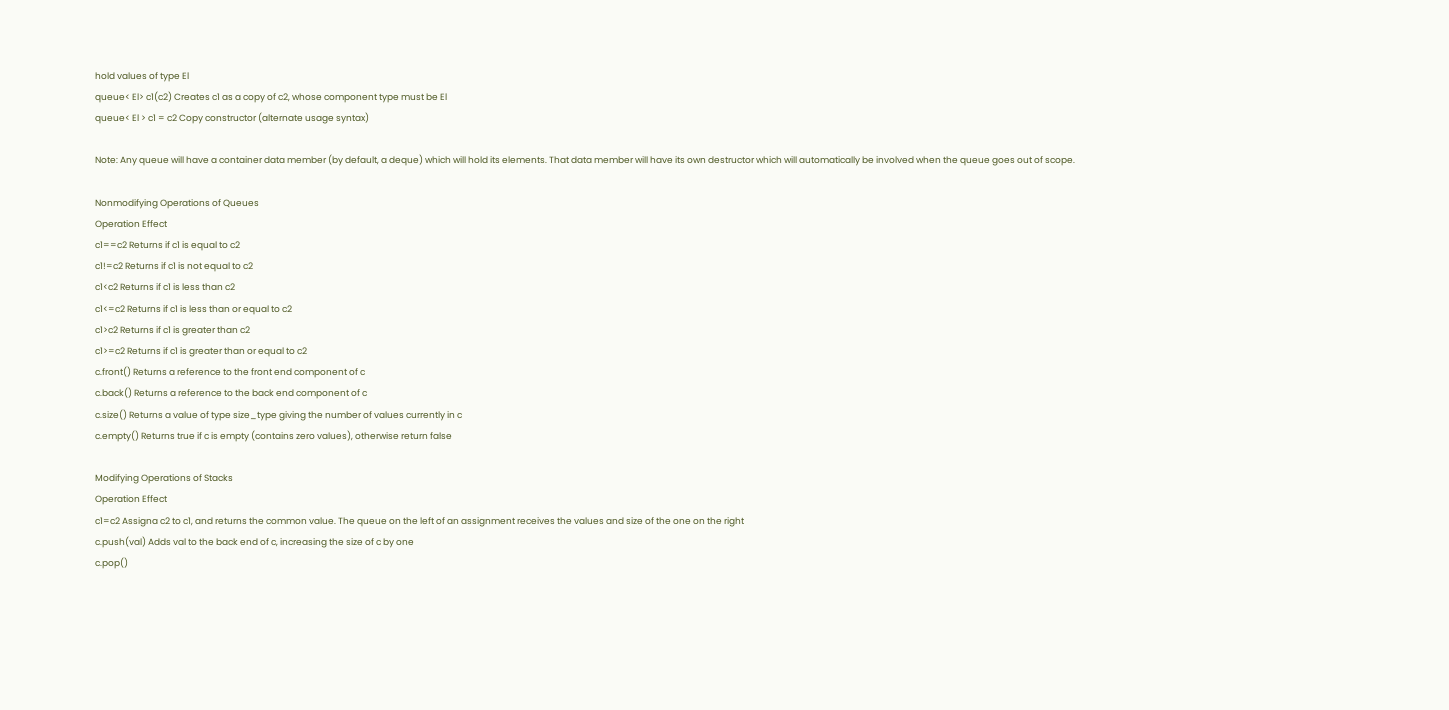hold values of type El
queue< El> c1(c2) Creates c1 as a copy of c2, whose component type must be El
queue< El > c1 = c2 Copy constructor (alternate usage syntax)

Note: Any queue will have a container data member (by default, a deque) which will hold its elements. That data member will have its own destructor which will automatically be involved when the queue goes out of scope.

Nonmodifying Operations of Queues
Operation Effect
c1==c2 Returns if c1 is equal to c2
c1!=c2 Returns if c1 is not equal to c2
c1<c2 Returns if c1 is less than c2
c1<=c2 Returns if c1 is less than or equal to c2
c1>c2 Returns if c1 is greater than c2
c1>=c2 Returns if c1 is greater than or equal to c2
c.front() Returns a reference to the front end component of c
c.back() Returns a reference to the back end component of c
c.size() Returns a value of type size_type giving the number of values currently in c
c.empty() Returns true if c is empty (contains zero values), otherwise return false

Modifying Operations of Stacks
Operation Effect
c1=c2 Assigna c2 to c1, and returns the common value. The queue on the left of an assignment receives the values and size of the one on the right
c.push(val) Adds val to the back end of c, increasing the size of c by one
c.pop()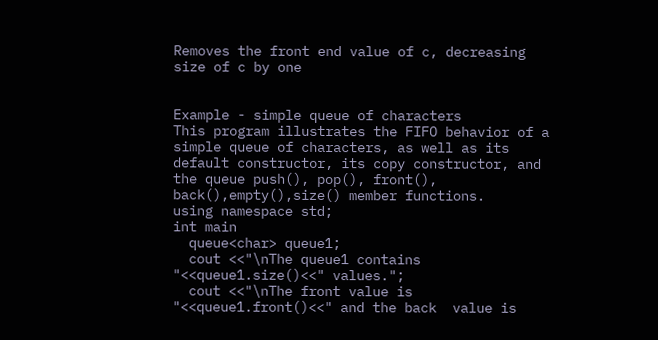Removes the front end value of c, decreasing size of c by one


Example - simple queue of characters
This program illustrates the FIFO behavior of a simple queue of characters, as well as its default constructor, its copy constructor, and the queue push(), pop(), front(), back(),empty(),size() member functions.
using namespace std;
int main
  queue<char> queue1;
  cout <<"\nThe queue1 contains "<<queue1.size()<<" values.";
  cout <<"\nThe front value is "<<queue1.front()<<" and the back  value is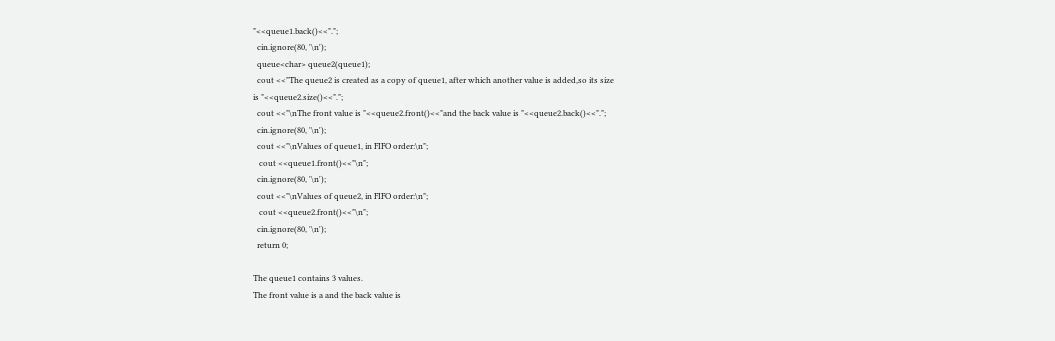"<<queue1.back()<<".";
  cin.ignore(80, '\n');
  queue<char> queue2(queue1);
  cout <<"The queue2 is created as a copy of queue1, after which another value is added,so its size
is "<<queue2.size()<<".";
  cout <<"\nThe front value is "<<queue2.front()<<"and the back value is "<<queue2.back()<<".";
  cin.ignore(80, '\n');
  cout <<"\nValues of queue1, in FIFO order:\n";
   cout <<queue1.front()<<"\n";
  cin.ignore(80, '\n');
  cout <<"\nValues of queue2, in FIFO order:\n";
   cout <<queue2.front()<<"\n";
  cin.ignore(80, '\n');
  return 0;

The queue1 contains 3 values.
The front value is a and the back value is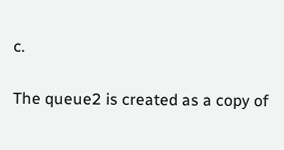c.

The queue2 is created as a copy of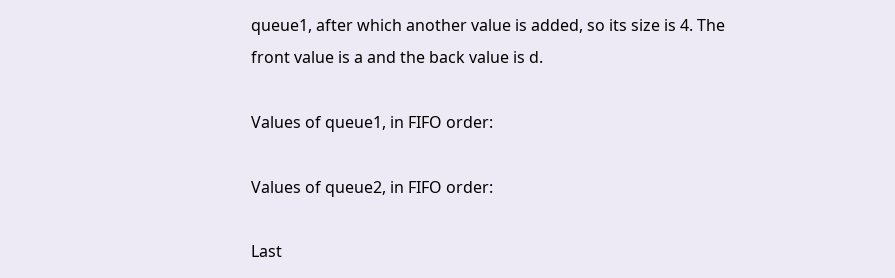queue1, after which another value is added, so its size is 4. The front value is a and the back value is d.

Values of queue1, in FIFO order:

Values of queue2, in FIFO order:

Last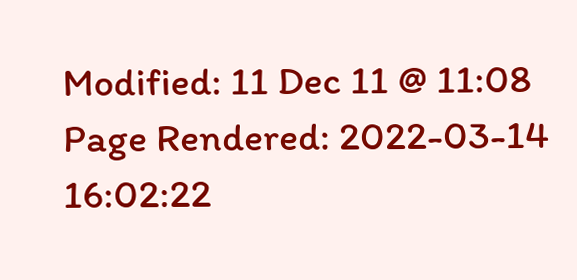Modified: 11 Dec 11 @ 11:08     Page Rendered: 2022-03-14 16:02:22